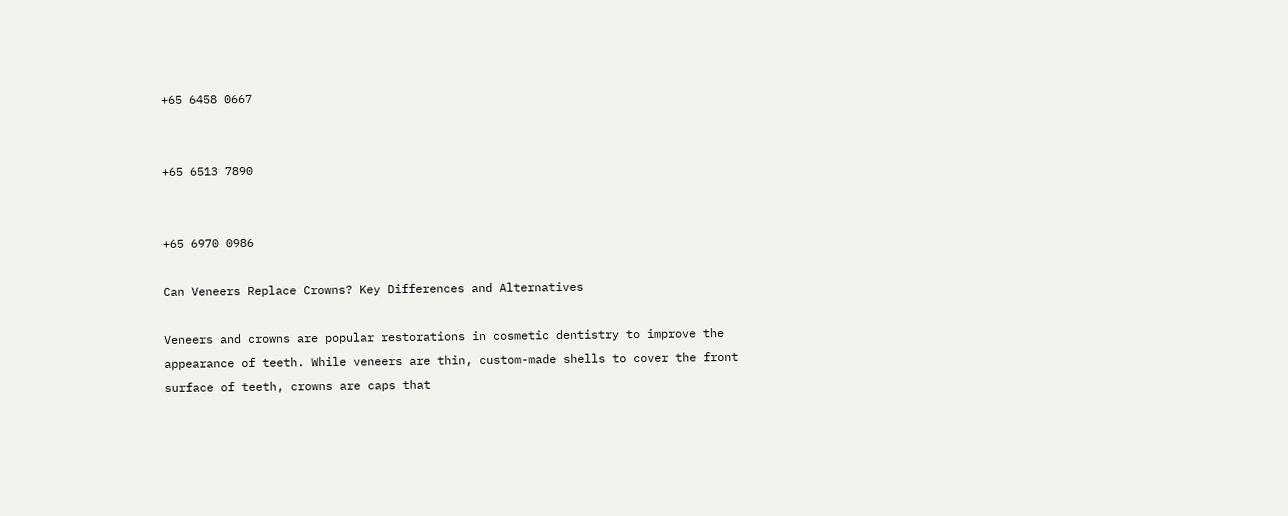+65 6458 0667


+65 6513 7890


+65 6970 0986

Can Veneers Replace Crowns? Key Differences and Alternatives

Veneers and crowns are popular restorations in cosmetic dentistry to improve the appearance of teeth. While veneers are thin, custom-made shells to cover the front surface of teeth, crowns are caps that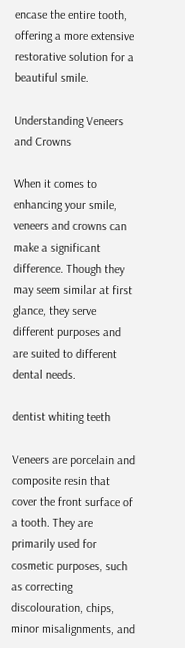encase the entire tooth, offering a more extensive restorative solution for a beautiful smile.

Understanding Veneers and Crowns

When it comes to enhancing your smile, veneers and crowns can make a significant difference. Though they may seem similar at first glance, they serve different purposes and are suited to different dental needs.

dentist whiting teeth

Veneers are porcelain and composite resin that cover the front surface of a tooth. They are primarily used for cosmetic purposes, such as correcting discolouration, chips, minor misalignments, and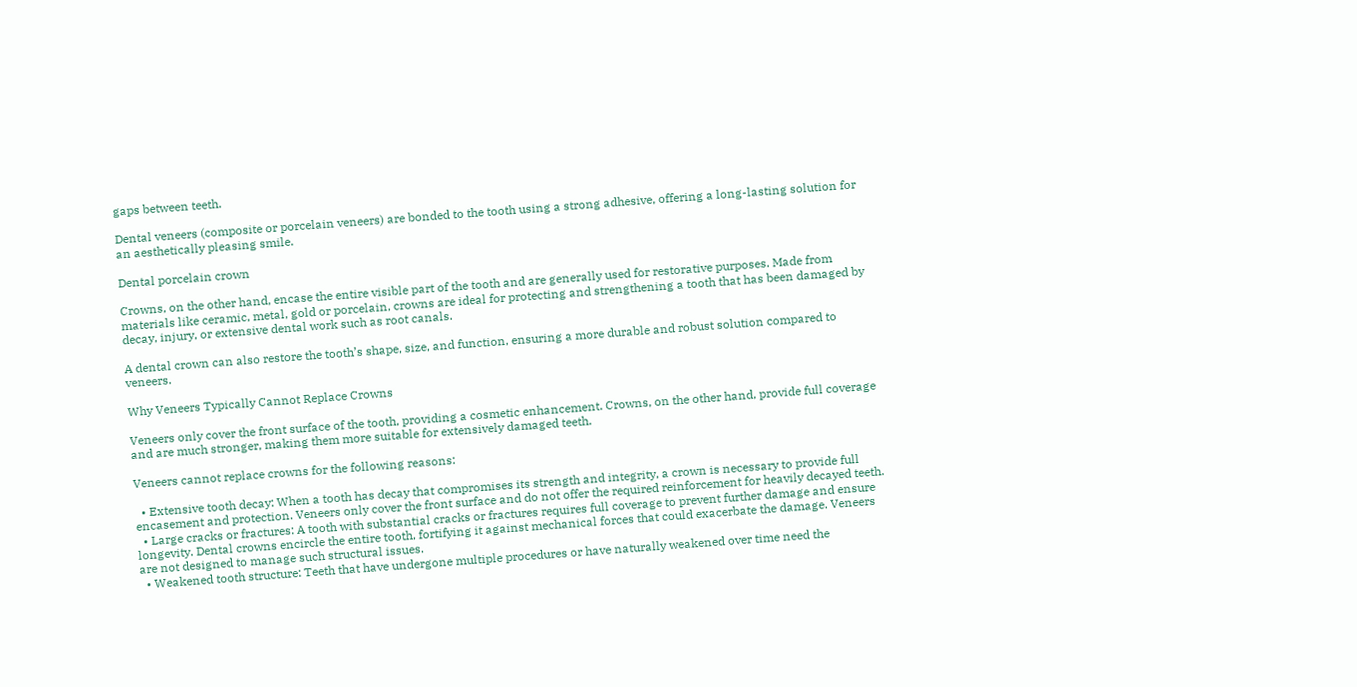gaps between teeth.

Dental veneers (composite or porcelain veneers) are bonded to the tooth using a strong adhesive, offering a long-lasting solution for an aesthetically pleasing smile.

Dental porcelain crown

Crowns, on the other hand, encase the entire visible part of the tooth and are generally used for restorative purposes. Made from materials like ceramic, metal, gold or porcelain, crowns are ideal for protecting and strengthening a tooth that has been damaged by decay, injury, or extensive dental work such as root canals.

A dental crown can also restore the tooth’s shape, size, and function, ensuring a more durable and robust solution compared to veneers.

Why Veneers Typically Cannot Replace Crowns

Veneers only cover the front surface of the tooth, providing a cosmetic enhancement. Crowns, on the other hand, provide full coverage and are much stronger, making them more suitable for extensively damaged teeth.

Veneers cannot replace crowns for the following reasons:

  • Extensive tooth decay: When a tooth has decay that compromises its strength and integrity, a crown is necessary to provide full encasement and protection. Veneers only cover the front surface and do not offer the required reinforcement for heavily decayed teeth.
  • Large cracks or fractures: A tooth with substantial cracks or fractures requires full coverage to prevent further damage and ensure longevity. Dental crowns encircle the entire tooth, fortifying it against mechanical forces that could exacerbate the damage. Veneers are not designed to manage such structural issues.
  • Weakened tooth structure: Teeth that have undergone multiple procedures or have naturally weakened over time need the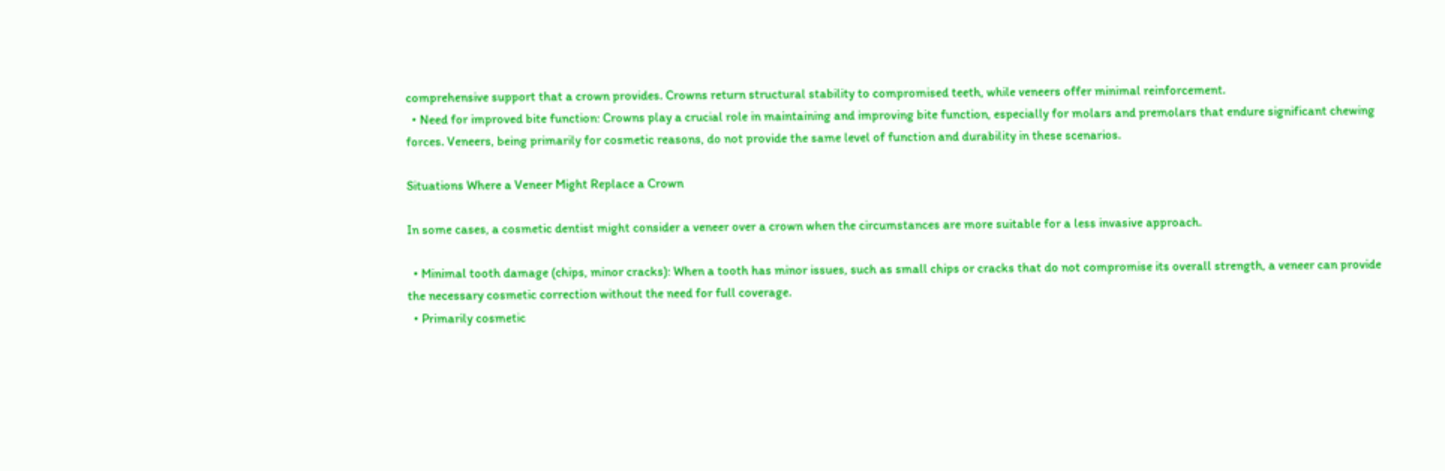comprehensive support that a crown provides. Crowns return structural stability to compromised teeth, while veneers offer minimal reinforcement.
  • Need for improved bite function: Crowns play a crucial role in maintaining and improving bite function, especially for molars and premolars that endure significant chewing forces. Veneers, being primarily for cosmetic reasons, do not provide the same level of function and durability in these scenarios.

Situations Where a Veneer Might Replace a Crown

In some cases, a cosmetic dentist might consider a veneer over a crown when the circumstances are more suitable for a less invasive approach.

  • Minimal tooth damage (chips, minor cracks): When a tooth has minor issues, such as small chips or cracks that do not compromise its overall strength, a veneer can provide the necessary cosmetic correction without the need for full coverage.
  • Primarily cosmetic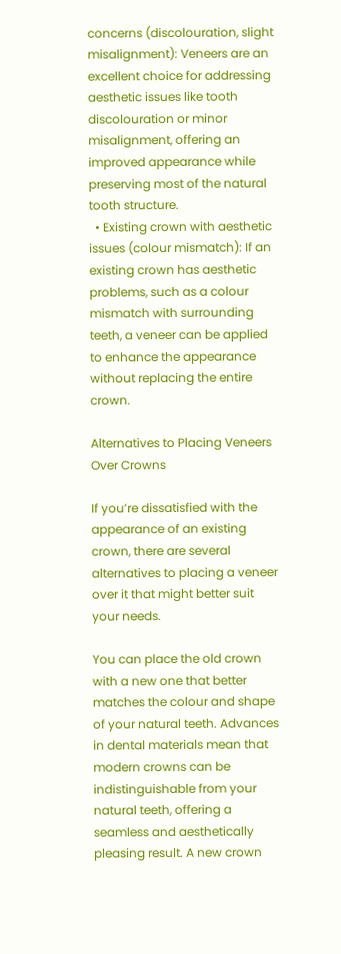concerns (discolouration, slight misalignment): Veneers are an excellent choice for addressing aesthetic issues like tooth discolouration or minor misalignment, offering an improved appearance while preserving most of the natural tooth structure.
  • Existing crown with aesthetic issues (colour mismatch): If an existing crown has aesthetic problems, such as a colour mismatch with surrounding teeth, a veneer can be applied to enhance the appearance without replacing the entire crown.

Alternatives to Placing Veneers Over Crowns

If you’re dissatisfied with the appearance of an existing crown, there are several alternatives to placing a veneer over it that might better suit your needs.

You can place the old crown with a new one that better matches the colour and shape of your natural teeth. Advances in dental materials mean that modern crowns can be indistinguishable from your natural teeth, offering a seamless and aesthetically pleasing result. A new crown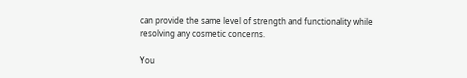can provide the same level of strength and functionality while resolving any cosmetic concerns.

You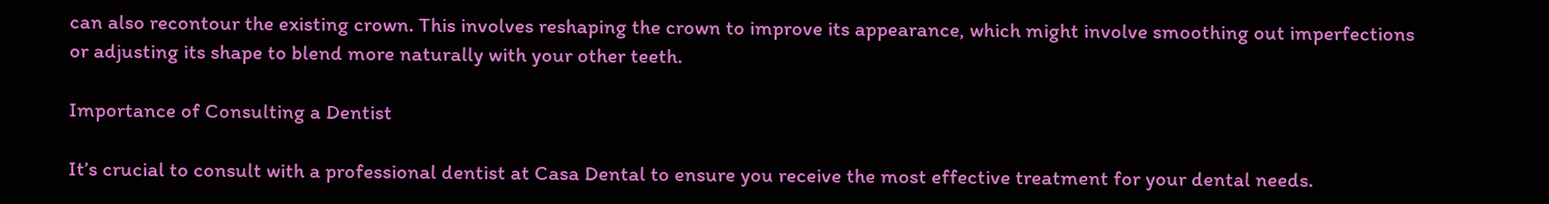can also recontour the existing crown. This involves reshaping the crown to improve its appearance, which might involve smoothing out imperfections or adjusting its shape to blend more naturally with your other teeth.

Importance of Consulting a Dentist

It’s crucial to consult with a professional dentist at Casa Dental to ensure you receive the most effective treatment for your dental needs.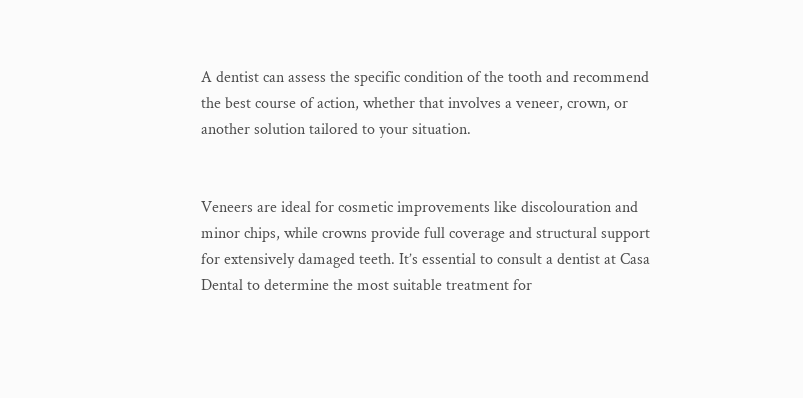A dentist can assess the specific condition of the tooth and recommend the best course of action, whether that involves a veneer, crown, or another solution tailored to your situation.


Veneers are ideal for cosmetic improvements like discolouration and minor chips, while crowns provide full coverage and structural support for extensively damaged teeth. It’s essential to consult a dentist at Casa Dental to determine the most suitable treatment for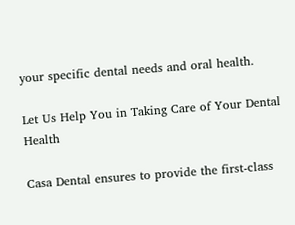your specific dental needs and oral health.

Let Us Help You in Taking Care of Your Dental Health

Casa Dental ensures to provide the first-class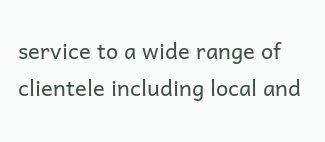service to a wide range of clientele including local and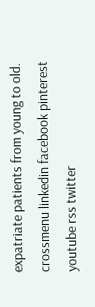expatriate patients from young to old.
crossmenu linkedin facebook pinterest youtube rss twitter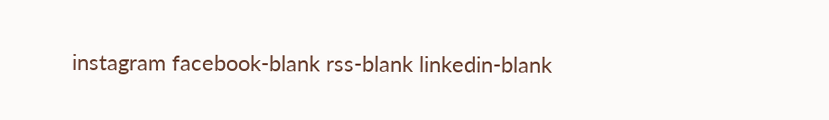instagram facebook-blank rss-blank linkedin-blank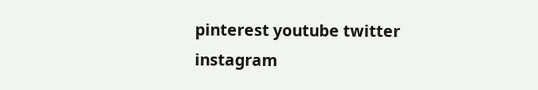pinterest youtube twitter instagram